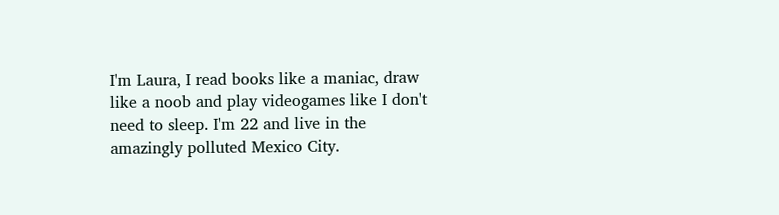I'm Laura, I read books like a maniac, draw like a noob and play videogames like I don't need to sleep. I'm 22 and live in the amazingly polluted Mexico City.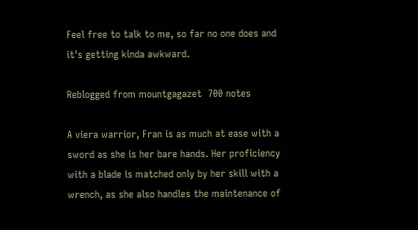Feel free to talk to me, so far no one does and it's getting kinda awkward.

Reblogged from mountgagazet  700 notes

A viera warrior, Fran is as much at ease with a sword as she is her bare hands. Her proficiency with a blade is matched only by her skill with a wrench, as she also handles the maintenance of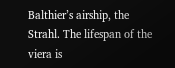Balthier’s airship, the Strahl. The lifespan of the viera is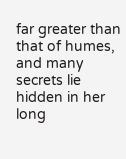far greater than that of humes, and many secrets lie hidden in her long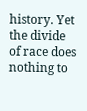history. Yet the divide of race does nothing to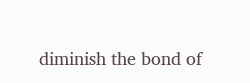diminish the bond of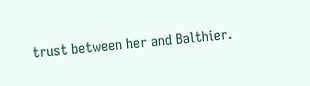trust between her and Balthier.